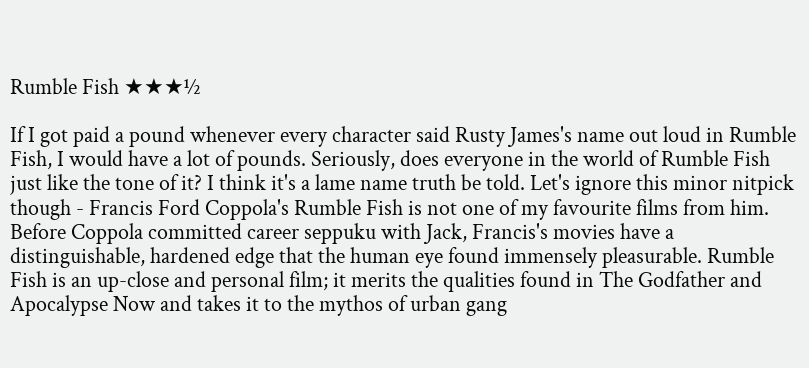Rumble Fish ★★★½

If I got paid a pound whenever every character said Rusty James's name out loud in Rumble Fish, I would have a lot of pounds. Seriously, does everyone in the world of Rumble Fish just like the tone of it? I think it's a lame name truth be told. Let's ignore this minor nitpick though - Francis Ford Coppola's Rumble Fish is not one of my favourite films from him. Before Coppola committed career seppuku with Jack, Francis's movies have a distinguishable, hardened edge that the human eye found immensely pleasurable. Rumble Fish is an up-close and personal film; it merits the qualities found in The Godfather and Apocalypse Now and takes it to the mythos of urban gang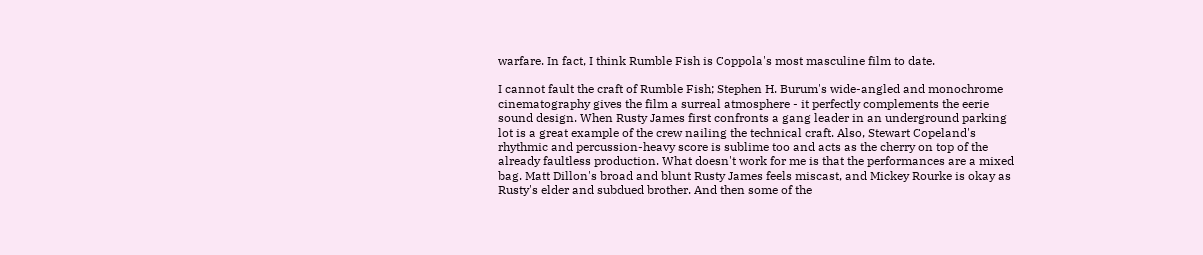warfare. In fact, I think Rumble Fish is Coppola's most masculine film to date.

I cannot fault the craft of Rumble Fish; Stephen H. Burum's wide-angled and monochrome cinematography gives the film a surreal atmosphere - it perfectly complements the eerie sound design. When Rusty James first confronts a gang leader in an underground parking lot is a great example of the crew nailing the technical craft. Also, Stewart Copeland's rhythmic and percussion-heavy score is sublime too and acts as the cherry on top of the already faultless production. What doesn't work for me is that the performances are a mixed bag. Matt Dillon's broad and blunt Rusty James feels miscast, and Mickey Rourke is okay as Rusty's elder and subdued brother. And then some of the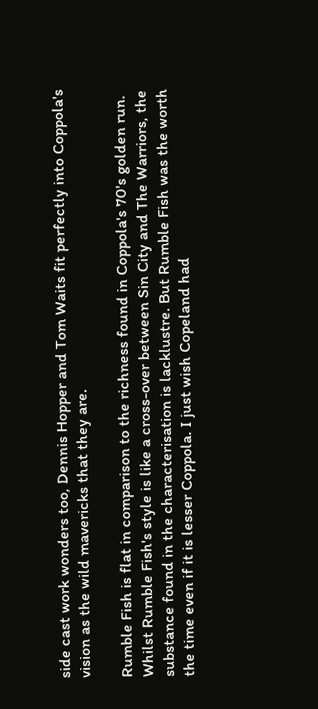side cast work wonders too, Dennis Hopper and Tom Waits fit perfectly into Coppola's vision as the wild mavericks that they are.

Rumble Fish is flat in comparison to the richness found in Coppola's 70's golden run. Whilst Rumble Fish's style is like a cross-over between Sin City and The Warriors, the substance found in the characterisation is lacklustre. But Rumble Fish was the worth the time even if it is lesser Coppola. I just wish Copeland had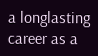a longlasting career as a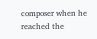composer when he reached the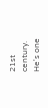21st century. He's one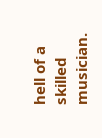hell of a skilled musician.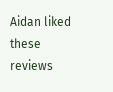Aidan liked these reviews